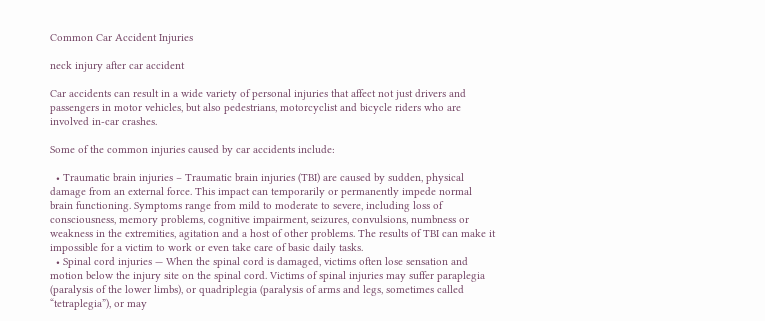Common Car Accident Injuries

neck injury after car accident

Car accidents can result in a wide variety of personal injuries that affect not just drivers and passengers in motor vehicles, but also pedestrians, motorcyclist and bicycle riders who are involved in-car crashes.

Some of the common injuries caused by car accidents include:

  • Traumatic brain injuries – Traumatic brain injuries (TBI) are caused by sudden, physical damage from an external force. This impact can temporarily or permanently impede normal brain functioning. Symptoms range from mild to moderate to severe, including loss of consciousness, memory problems, cognitive impairment, seizures, convulsions, numbness or weakness in the extremities, agitation and a host of other problems. The results of TBI can make it impossible for a victim to work or even take care of basic daily tasks.
  • Spinal cord injuries — When the spinal cord is damaged, victims often lose sensation and motion below the injury site on the spinal cord. Victims of spinal injuries may suffer paraplegia (paralysis of the lower limbs), or quadriplegia (paralysis of arms and legs, sometimes called “tetraplegia”), or may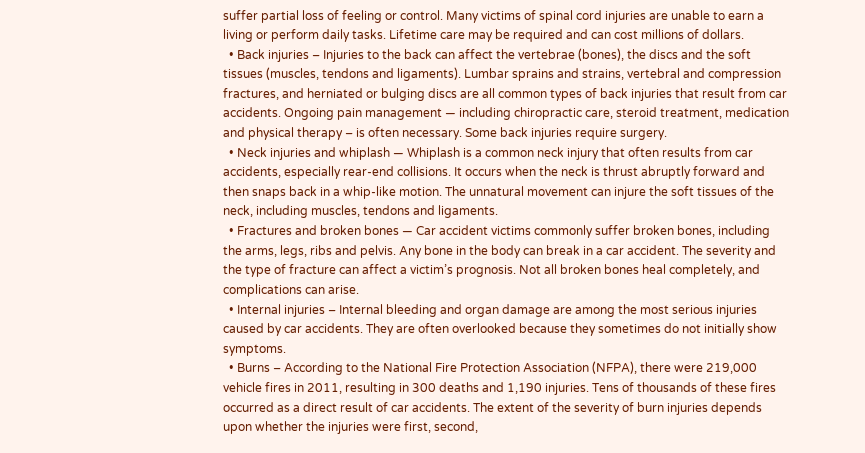suffer partial loss of feeling or control. Many victims of spinal cord injuries are unable to earn a living or perform daily tasks. Lifetime care may be required and can cost millions of dollars.
  • Back injuries – Injuries to the back can affect the vertebrae (bones), the discs and the soft tissues (muscles, tendons and ligaments). Lumbar sprains and strains, vertebral and compression fractures, and herniated or bulging discs are all common types of back injuries that result from car accidents. Ongoing pain management — including chiropractic care, steroid treatment, medication and physical therapy – is often necessary. Some back injuries require surgery.
  • Neck injuries and whiplash — Whiplash is a common neck injury that often results from car accidents, especially rear-end collisions. It occurs when the neck is thrust abruptly forward and then snaps back in a whip-like motion. The unnatural movement can injure the soft tissues of the neck, including muscles, tendons and ligaments.
  • Fractures and broken bones — Car accident victims commonly suffer broken bones, including the arms, legs, ribs and pelvis. Any bone in the body can break in a car accident. The severity and the type of fracture can affect a victim’s prognosis. Not all broken bones heal completely, and complications can arise.
  • Internal injuries – Internal bleeding and organ damage are among the most serious injuries caused by car accidents. They are often overlooked because they sometimes do not initially show symptoms.
  • Burns – According to the National Fire Protection Association (NFPA), there were 219,000 vehicle fires in 2011, resulting in 300 deaths and 1,190 injuries. Tens of thousands of these fires occurred as a direct result of car accidents. The extent of the severity of burn injuries depends upon whether the injuries were first, second,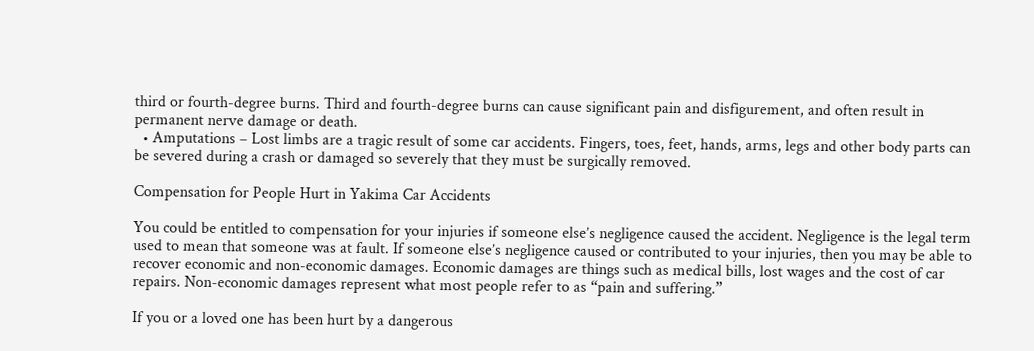third or fourth-degree burns. Third and fourth-degree burns can cause significant pain and disfigurement, and often result in permanent nerve damage or death.
  • Amputations – Lost limbs are a tragic result of some car accidents. Fingers, toes, feet, hands, arms, legs and other body parts can be severed during a crash or damaged so severely that they must be surgically removed.

Compensation for People Hurt in Yakima Car Accidents

You could be entitled to compensation for your injuries if someone else’s negligence caused the accident. Negligence is the legal term used to mean that someone was at fault. If someone else’s negligence caused or contributed to your injuries, then you may be able to recover economic and non-economic damages. Economic damages are things such as medical bills, lost wages and the cost of car repairs. Non-economic damages represent what most people refer to as “pain and suffering.”

If you or a loved one has been hurt by a dangerous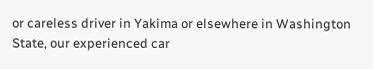or careless driver in Yakima or elsewhere in Washington State, our experienced car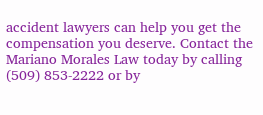accident lawyers can help you get the compensation you deserve. Contact the Mariano Morales Law today by calling (509) 853-2222 or by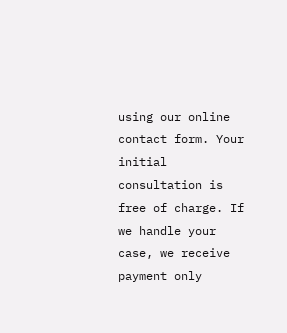using our online contact form. Your initial consultation is free of charge. If we handle your case, we receive payment only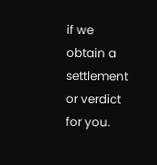if we obtain a settlement or verdict for you.